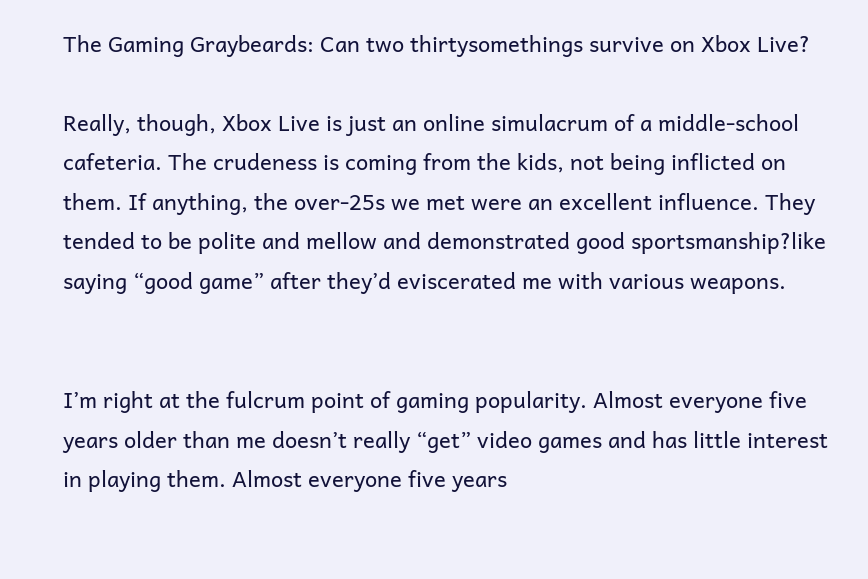The Gaming Graybeards: Can two thirtysomethings survive on Xbox Live?

Really, though, Xbox Live is just an online simulacrum of a middle-school cafeteria. The crudeness is coming from the kids, not being inflicted on them. If anything, the over-25s we met were an excellent influence. They tended to be polite and mellow and demonstrated good sportsmanship?like saying “good game” after they’d eviscerated me with various weapons.


I’m right at the fulcrum point of gaming popularity. Almost everyone five years older than me doesn’t really “get” video games and has little interest in playing them. Almost everyone five years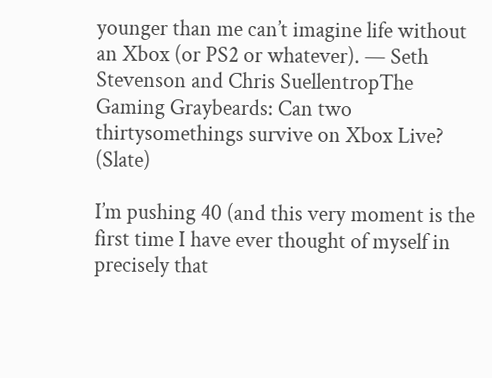younger than me can’t imagine life without an Xbox (or PS2 or whatever). — Seth Stevenson and Chris SuellentropThe Gaming Graybeards: Can two thirtysomethings survive on Xbox Live? (Slate)

I’m pushing 40 (and this very moment is the first time I have ever thought of myself in precisely that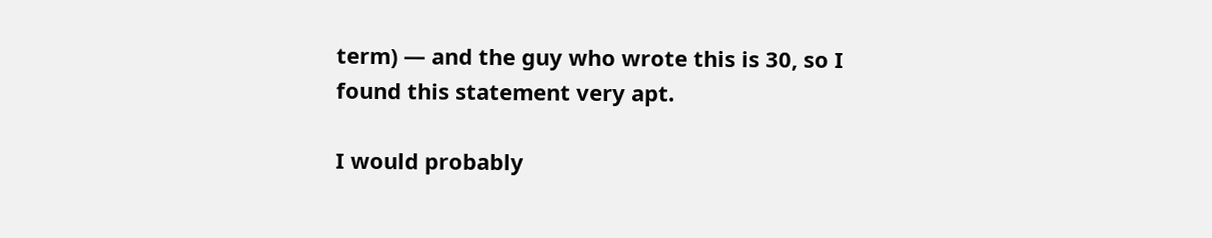term) — and the guy who wrote this is 30, so I found this statement very apt.

I would probably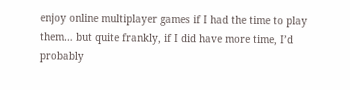enjoy online multiplayer games if I had the time to play them… but quite frankly, if I did have more time, I’d probably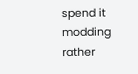spend it modding rather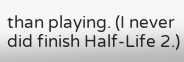than playing. (I never did finish Half-Life 2.)